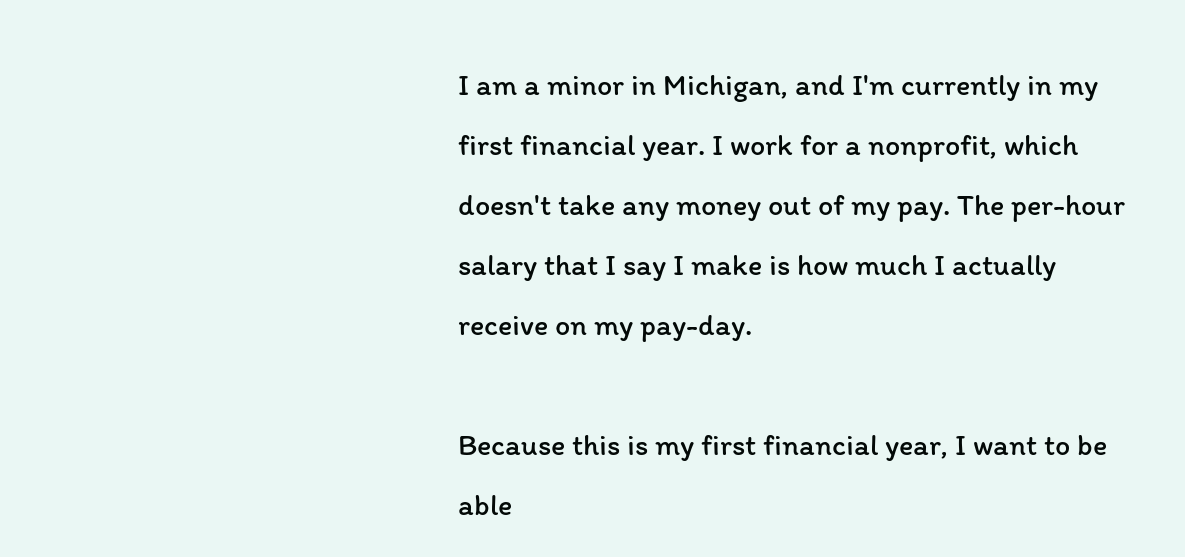I am a minor in Michigan, and I'm currently in my first financial year. I work for a nonprofit, which doesn't take any money out of my pay. The per-hour salary that I say I make is how much I actually receive on my pay-day.

Because this is my first financial year, I want to be able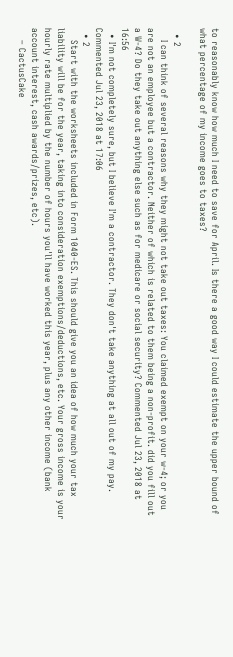to reasonably know how much I need to save for April. Is there a good way I could estimate the upper bound of what percentage of my income goes to taxes?

  • 2
    I can think of several reasons why they might not take out taxes: You claimed exempt on your w-4; or you are not an employee but a contractor. Neither of which is related to them being a non-profit. did you fill out a W-4? Do they take out anything else such as for medicare or social security? Commented Jul 23, 2018 at 16:56
  • I'm not completely sure, but I believe I'm a contractor. They don't take anything at all out of my pay. Commented Jul 23, 2018 at 17:06
  • 2
    Start with the worksheets included in Form 1040-ES. This should give you an idea of how much your tax liability will be for the year, taking into consideration exemptions/deductions, etc. Your gross income is your hourly rate multiplied by the number of hours you'll have worked this year, plus any other income (bank account interest, cash awards/prizes, etc).
    – CactusCake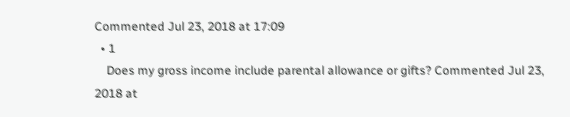Commented Jul 23, 2018 at 17:09
  • 1
    Does my gross income include parental allowance or gifts? Commented Jul 23, 2018 at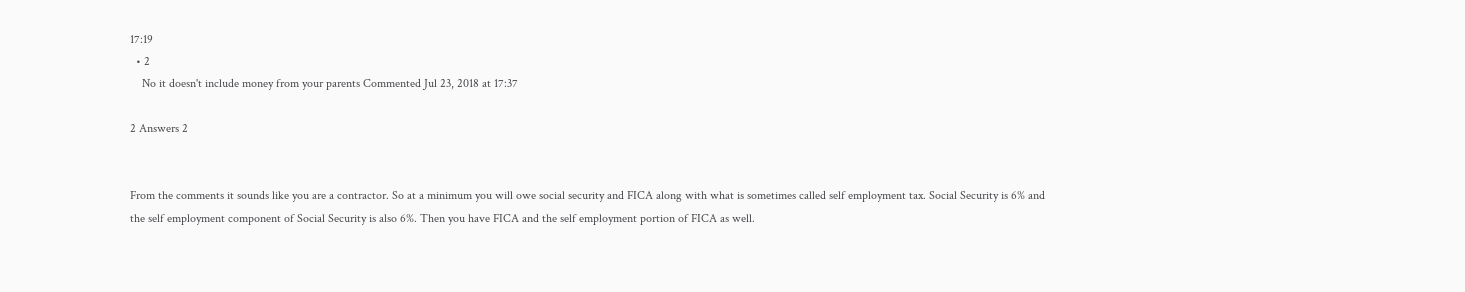17:19
  • 2
    No it doesn't include money from your parents Commented Jul 23, 2018 at 17:37

2 Answers 2


From the comments it sounds like you are a contractor. So at a minimum you will owe social security and FICA along with what is sometimes called self employment tax. Social Security is 6% and the self employment component of Social Security is also 6%. Then you have FICA and the self employment portion of FICA as well.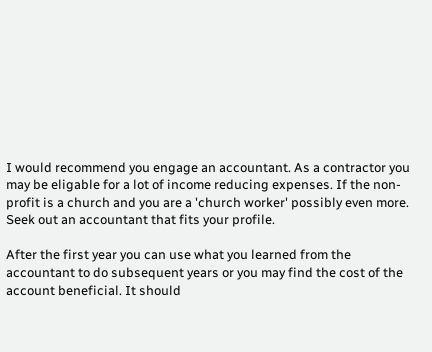I would recommend you engage an accountant. As a contractor you may be eligable for a lot of income reducing expenses. If the non-profit is a church and you are a 'church worker' possibly even more. Seek out an accountant that fits your profile.

After the first year you can use what you learned from the accountant to do subsequent years or you may find the cost of the account beneficial. It should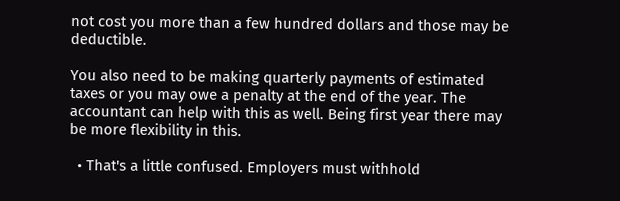not cost you more than a few hundred dollars and those may be deductible.

You also need to be making quarterly payments of estimated taxes or you may owe a penalty at the end of the year. The accountant can help with this as well. Being first year there may be more flexibility in this.

  • That's a little confused. Employers must withhold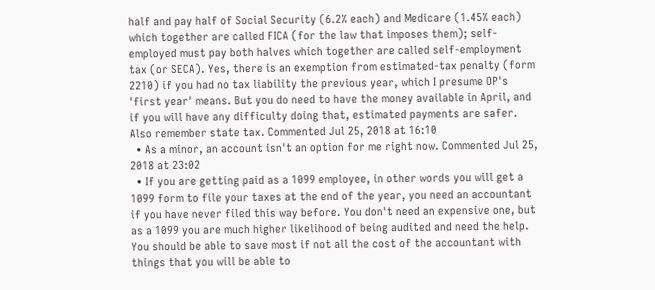half and pay half of Social Security (6.2% each) and Medicare (1.45% each) which together are called FICA (for the law that imposes them); self-employed must pay both halves which together are called self-employment tax (or SECA). Yes, there is an exemption from estimated-tax penalty (form 2210) if you had no tax liability the previous year, which I presume OP's 'first year' means. But you do need to have the money available in April, and if you will have any difficulty doing that, estimated payments are safer. Also remember state tax. Commented Jul 25, 2018 at 16:10
  • As a minor, an account isn't an option for me right now. Commented Jul 25, 2018 at 23:02
  • If you are getting paid as a 1099 employee, in other words you will get a 1099 form to file your taxes at the end of the year, you need an accountant if you have never filed this way before. You don't need an expensive one, but as a 1099 you are much higher likelihood of being audited and need the help. You should be able to save most if not all the cost of the accountant with things that you will be able to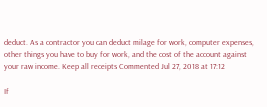deduct. As a contractor you can deduct milage for work, computer expenses, other things you have to buy for work, and the cost of the account against your raw income. Keep all receipts Commented Jul 27, 2018 at 17:12

If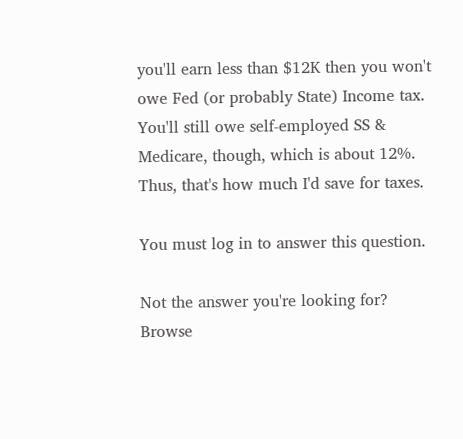you'll earn less than $12K then you won't owe Fed (or probably State) Income tax. You'll still owe self-employed SS & Medicare, though, which is about 12%. Thus, that's how much I'd save for taxes.

You must log in to answer this question.

Not the answer you're looking for? Browse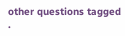other questions tagged .